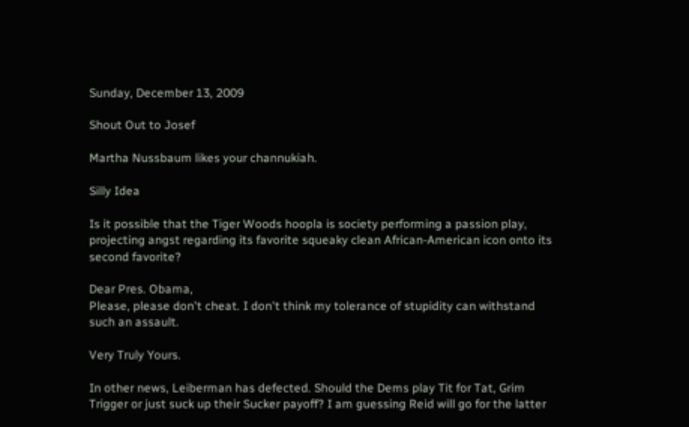Sunday, December 13, 2009

Shout Out to Josef

Martha Nussbaum likes your channukiah.

Silly Idea

Is it possible that the Tiger Woods hoopla is society performing a passion play, projecting angst regarding its favorite squeaky clean African-American icon onto its second favorite?

Dear Pres. Obama,
Please, please don't cheat. I don't think my tolerance of stupidity can withstand such an assault.

Very Truly Yours.

In other news, Leiberman has defected. Should the Dems play Tit for Tat, Grim Trigger or just suck up their Sucker payoff? I am guessing Reid will go for the latter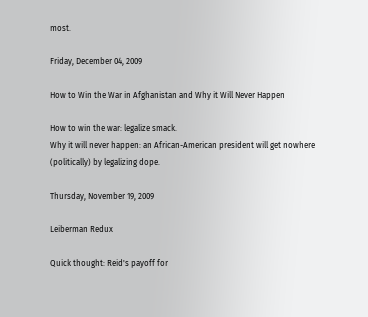most.

Friday, December 04, 2009

How to Win the War in Afghanistan and Why it Will Never Happen

How to win the war: legalize smack.
Why it will never happen: an African-American president will get nowhere (politically) by legalizing dope.

Thursday, November 19, 2009

Leiberman Redux

Quick thought: Reid's payoff for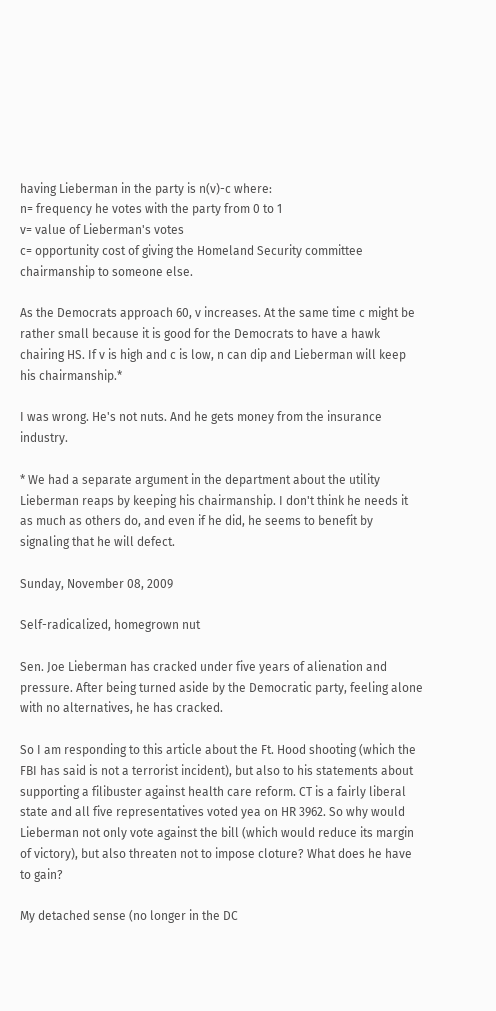having Lieberman in the party is n(v)-c where:
n= frequency he votes with the party from 0 to 1
v= value of Lieberman's votes
c= opportunity cost of giving the Homeland Security committee chairmanship to someone else.

As the Democrats approach 60, v increases. At the same time c might be rather small because it is good for the Democrats to have a hawk chairing HS. If v is high and c is low, n can dip and Lieberman will keep his chairmanship.*

I was wrong. He's not nuts. And he gets money from the insurance industry.

* We had a separate argument in the department about the utility Lieberman reaps by keeping his chairmanship. I don't think he needs it as much as others do, and even if he did, he seems to benefit by signaling that he will defect.

Sunday, November 08, 2009

Self-radicalized, homegrown nut

Sen. Joe Lieberman has cracked under five years of alienation and pressure. After being turned aside by the Democratic party, feeling alone with no alternatives, he has cracked.

So I am responding to this article about the Ft. Hood shooting (which the FBI has said is not a terrorist incident), but also to his statements about supporting a filibuster against health care reform. CT is a fairly liberal state and all five representatives voted yea on HR 3962. So why would Lieberman not only vote against the bill (which would reduce its margin of victory), but also threaten not to impose cloture? What does he have to gain?

My detached sense (no longer in the DC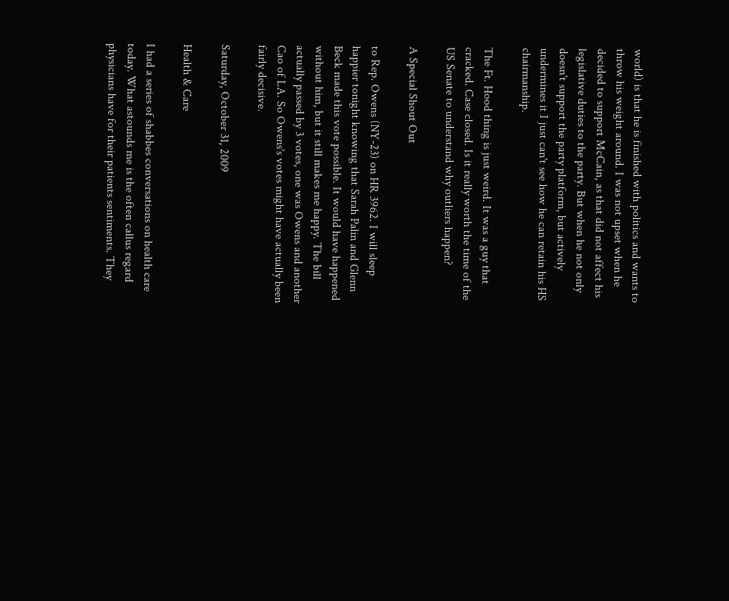world) is that he is finished with politics and wants to throw his weight around. I was not upset when he decided to support McCain, as that did not affect his legislative duties to the party. But when he not only doesn't support the party platform, but actively undermines it I just can't see how he can retain his HS chairmanship.

The Ft. Hood thing is just weird. It was a guy that cracked. Case closed. Is it really worth the time of the US Senate to understand why outliers happen?

A Special Shout Out

to Rep. Owens (NY-23) on HR 3962. I will sleep happier tonight knowing that Sarah Palin and Glenn Beck made this vote possible. It would have happened without him, but it still makes me happy. The bill actually passed by 3 votes, one was Owens and another Cao of LA. So Owens's votes might have actually been fairly decisive.

Saturday, October 31, 2009

Health & Care

I had a series of shabbes conversations on health care today. What astounds me is the often callus regard physicians have for their patients sentiments. They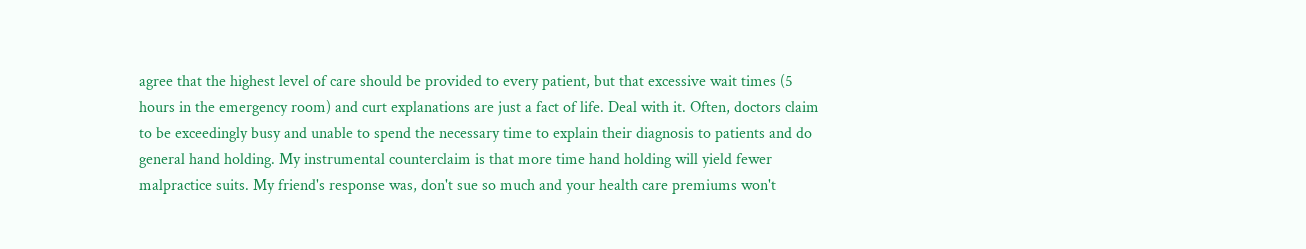agree that the highest level of care should be provided to every patient, but that excessive wait times (5 hours in the emergency room) and curt explanations are just a fact of life. Deal with it. Often, doctors claim to be exceedingly busy and unable to spend the necessary time to explain their diagnosis to patients and do general hand holding. My instrumental counterclaim is that more time hand holding will yield fewer malpractice suits. My friend's response was, don't sue so much and your health care premiums won't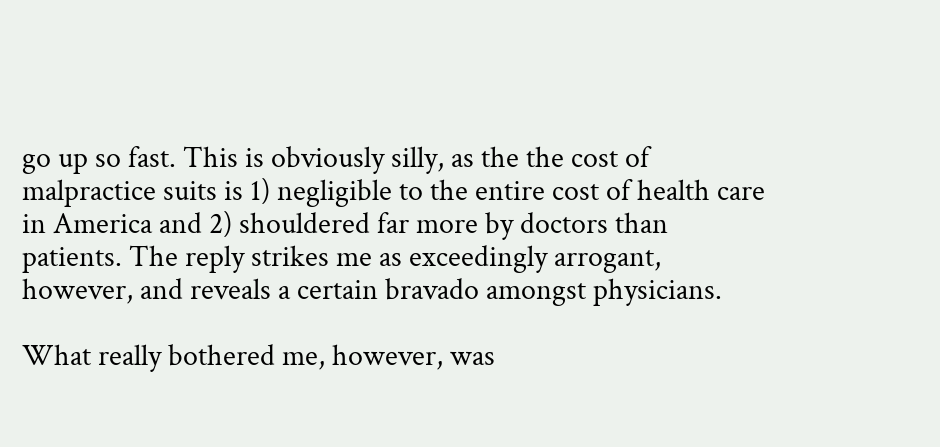go up so fast. This is obviously silly, as the the cost of malpractice suits is 1) negligible to the entire cost of health care in America and 2) shouldered far more by doctors than patients. The reply strikes me as exceedingly arrogant, however, and reveals a certain bravado amongst physicians.

What really bothered me, however, was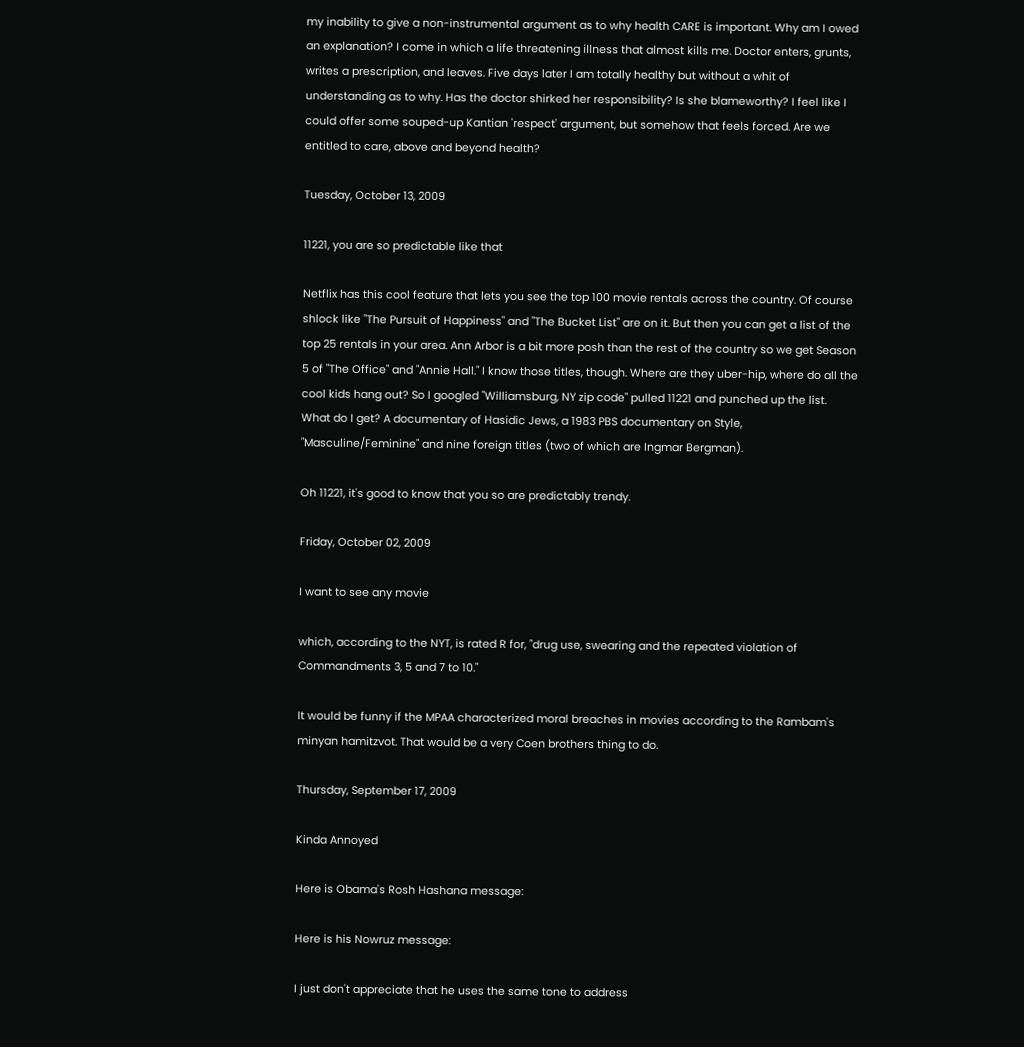my inability to give a non-instrumental argument as to why health CARE is important. Why am I owed an explanation? I come in which a life threatening illness that almost kills me. Doctor enters, grunts, writes a prescription, and leaves. Five days later I am totally healthy but without a whit of understanding as to why. Has the doctor shirked her responsibility? Is she blameworthy? I feel like I could offer some souped-up Kantian 'respect' argument, but somehow that feels forced. Are we entitled to care, above and beyond health?

Tuesday, October 13, 2009

11221, you are so predictable like that

Netflix has this cool feature that lets you see the top 100 movie rentals across the country. Of course shlock like "The Pursuit of Happiness" and "The Bucket List" are on it. But then you can get a list of the top 25 rentals in your area. Ann Arbor is a bit more posh than the rest of the country so we get Season 5 of "The Office" and "Annie Hall." I know those titles, though. Where are they uber-hip, where do all the cool kids hang out? So I googled "Williamsburg, NY zip code" pulled 11221 and punched up the list. What do I get? A documentary of Hasidic Jews, a 1983 PBS documentary on Style, "Masculine/Feminine" and nine foreign titles (two of which are Ingmar Bergman).

Oh 11221, it's good to know that you so are predictably trendy.

Friday, October 02, 2009

I want to see any movie

which, according to the NYT, is rated R for, "drug use, swearing and the repeated violation of Commandments 3, 5 and 7 to 10."

It would be funny if the MPAA characterized moral breaches in movies according to the Rambam's minyan hamitzvot. That would be a very Coen brothers thing to do.

Thursday, September 17, 2009

Kinda Annoyed

Here is Obama's Rosh Hashana message:

Here is his Nowruz message:

I just don't appreciate that he uses the same tone to address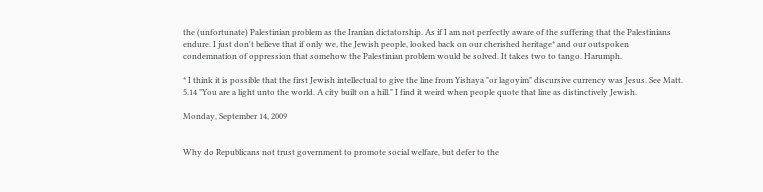the (unfortunate) Palestinian problem as the Iranian dictatorship. As if I am not perfectly aware of the suffering that the Palestinians endure. I just don't believe that if only we, the Jewish people, looked back on our cherished heritage* and our outspoken condemnation of oppression that somehow the Palestinian problem would be solved. It takes two to tango. Harumph.

* I think it is possible that the first Jewish intellectual to give the line from Yishaya "or lagoyim" discursive currency was Jesus. See Matt. 5.14 "You are a light unto the world. A city built on a hill." I find it weird when people quote that line as distinctively Jewish.

Monday, September 14, 2009


Why do Republicans not trust government to promote social welfare, but defer to the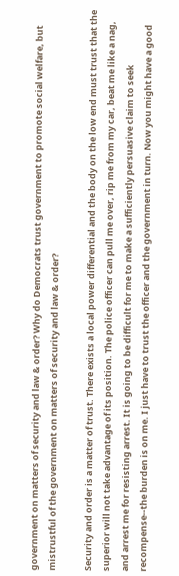government on matters of security and law & order? Why do Democrats trust government to promote social welfare, but mistrustful of the government on matters of security and law & order?

Security and order is a matter of trust. There exists a local power differential and the body on the low end must trust that the superior will not take advantage of its position. The police officer can pull me over, rip me from my car, beat me like a nag, and arrest me for resisting arrest. It is going to be difficult for me to make a sufficiently persuasive claim to seek recompense--the burden is on me. I just have to trust the officer and the government in turn. Now you might have a good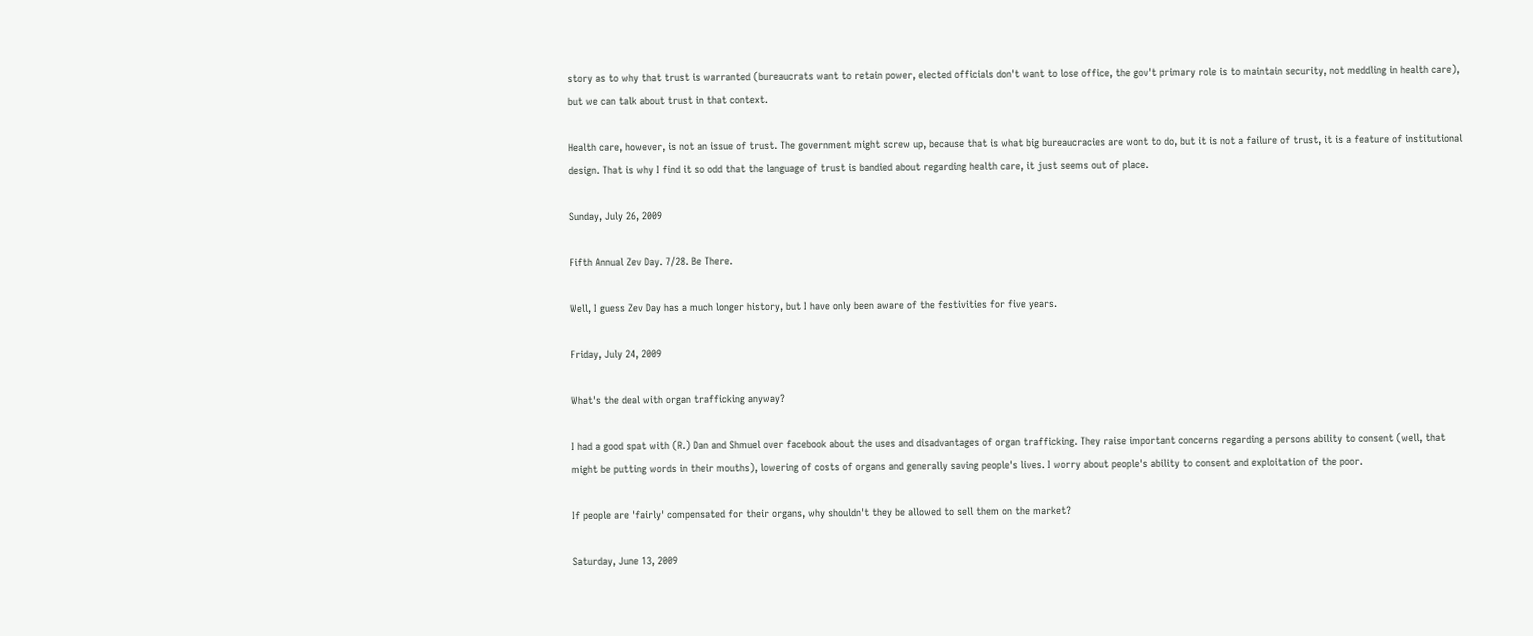story as to why that trust is warranted (bureaucrats want to retain power, elected officials don't want to lose office, the gov't primary role is to maintain security, not meddling in health care), but we can talk about trust in that context.

Health care, however, is not an issue of trust. The government might screw up, because that is what big bureaucracies are wont to do, but it is not a failure of trust, it is a feature of institutional design. That is why I find it so odd that the language of trust is bandied about regarding health care, it just seems out of place.

Sunday, July 26, 2009

Fifth Annual Zev Day. 7/28. Be There.

Well, I guess Zev Day has a much longer history, but I have only been aware of the festivities for five years.

Friday, July 24, 2009

What's the deal with organ trafficking anyway?

I had a good spat with (R.) Dan and Shmuel over facebook about the uses and disadvantages of organ trafficking. They raise important concerns regarding a persons ability to consent (well, that might be putting words in their mouths), lowering of costs of organs and generally saving people's lives. I worry about people's ability to consent and exploitation of the poor.

If people are 'fairly' compensated for their organs, why shouldn't they be allowed to sell them on the market?

Saturday, June 13, 2009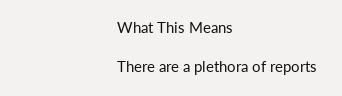What This Means

There are a plethora of reports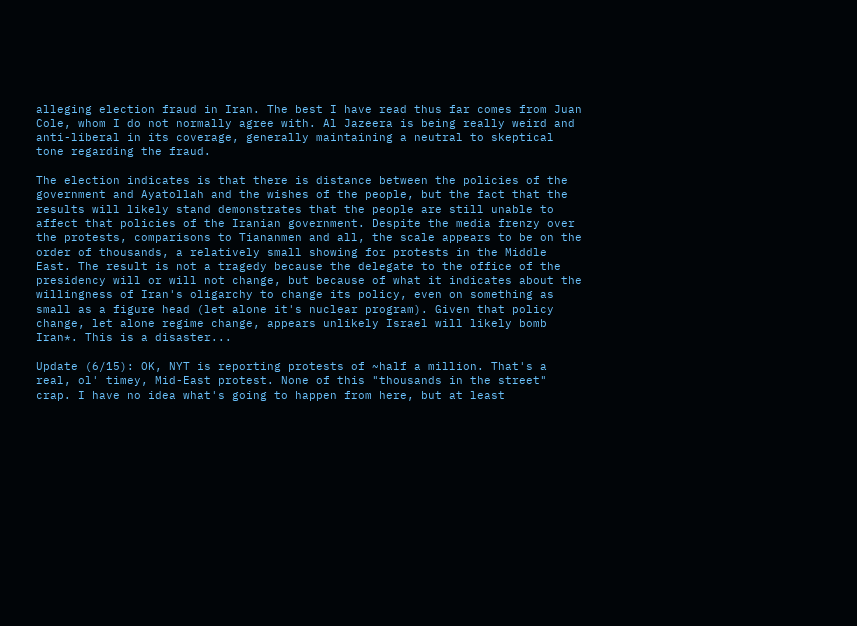alleging election fraud in Iran. The best I have read thus far comes from Juan Cole, whom I do not normally agree with. Al Jazeera is being really weird and anti-liberal in its coverage, generally maintaining a neutral to skeptical tone regarding the fraud.

The election indicates is that there is distance between the policies of the government and Ayatollah and the wishes of the people, but the fact that the results will likely stand demonstrates that the people are still unable to affect that policies of the Iranian government. Despite the media frenzy over the protests, comparisons to Tiananmen and all, the scale appears to be on the order of thousands, a relatively small showing for protests in the Middle East. The result is not a tragedy because the delegate to the office of the presidency will or will not change, but because of what it indicates about the willingness of Iran's oligarchy to change its policy, even on something as small as a figure head (let alone it's nuclear program). Given that policy change, let alone regime change, appears unlikely Israel will likely bomb Iran*. This is a disaster...

Update (6/15): OK, NYT is reporting protests of ~half a million. That's a real, ol' timey, Mid-East protest. None of this "thousands in the street" crap. I have no idea what's going to happen from here, but at least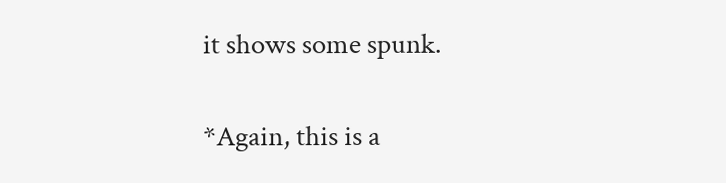it shows some spunk.

*Again, this is a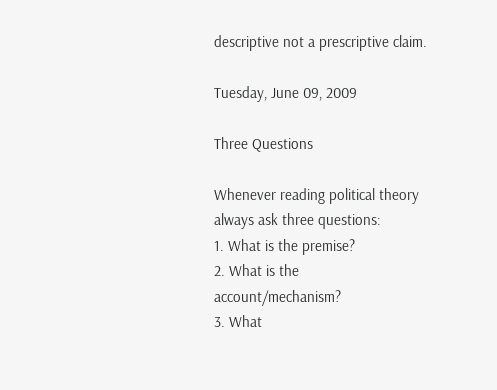descriptive not a prescriptive claim.

Tuesday, June 09, 2009

Three Questions

Whenever reading political theory always ask three questions:
1. What is the premise?
2. What is the account/mechanism?
3. What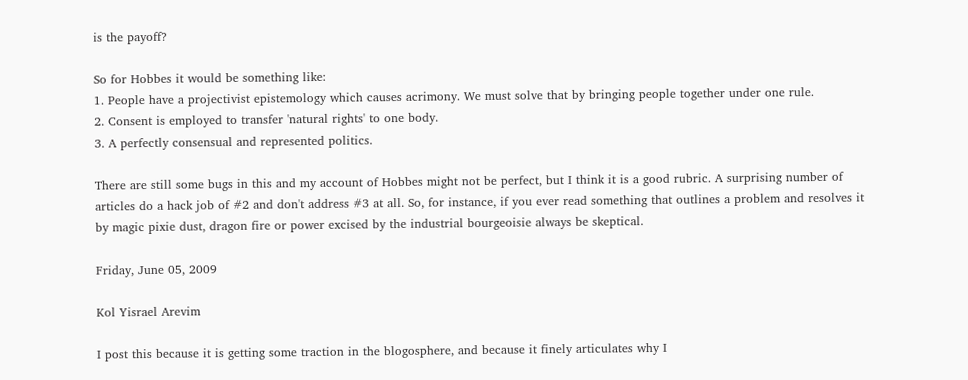is the payoff?

So for Hobbes it would be something like:
1. People have a projectivist epistemology which causes acrimony. We must solve that by bringing people together under one rule.
2. Consent is employed to transfer 'natural rights' to one body.
3. A perfectly consensual and represented politics.

There are still some bugs in this and my account of Hobbes might not be perfect, but I think it is a good rubric. A surprising number of articles do a hack job of #2 and don't address #3 at all. So, for instance, if you ever read something that outlines a problem and resolves it by magic pixie dust, dragon fire or power excised by the industrial bourgeoisie always be skeptical.

Friday, June 05, 2009

Kol Yisrael Arevim

I post this because it is getting some traction in the blogosphere, and because it finely articulates why I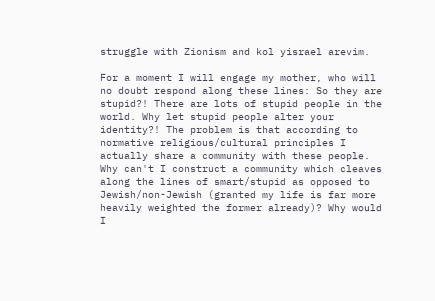struggle with Zionism and kol yisrael arevim.

For a moment I will engage my mother, who will no doubt respond along these lines: So they are stupid?! There are lots of stupid people in the world. Why let stupid people alter your identity?! The problem is that according to normative religious/cultural principles I actually share a community with these people. Why can't I construct a community which cleaves along the lines of smart/stupid as opposed to Jewish/non-Jewish (granted my life is far more heavily weighted the former already)? Why would I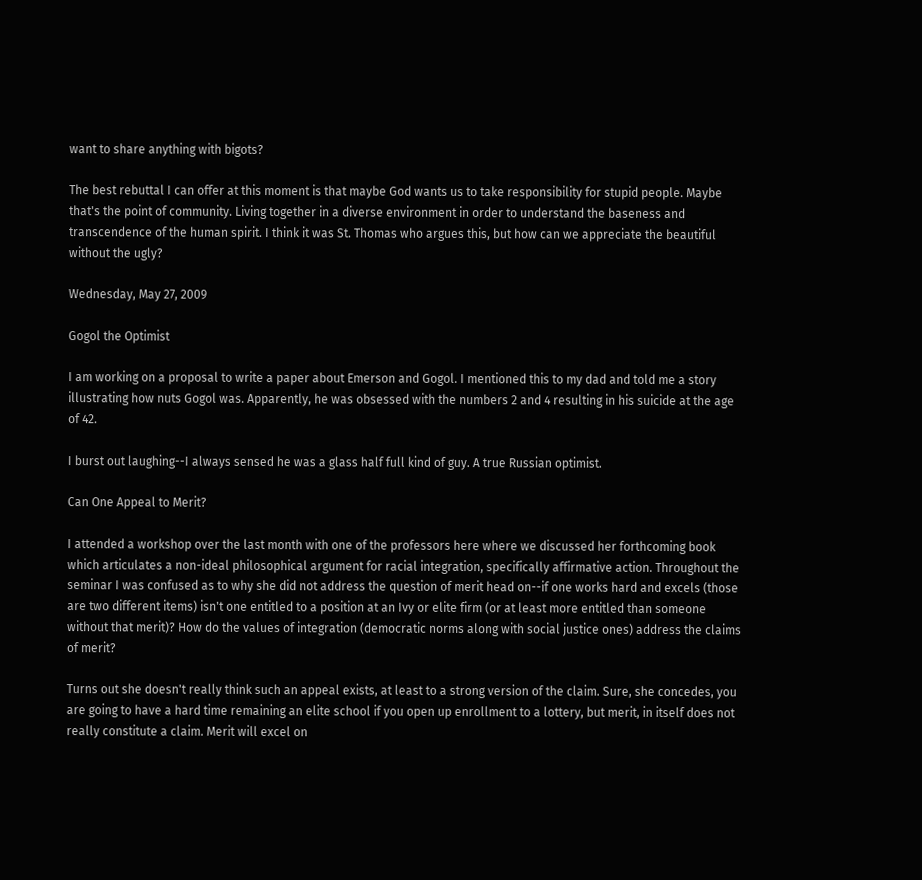want to share anything with bigots?

The best rebuttal I can offer at this moment is that maybe God wants us to take responsibility for stupid people. Maybe that's the point of community. Living together in a diverse environment in order to understand the baseness and transcendence of the human spirit. I think it was St. Thomas who argues this, but how can we appreciate the beautiful without the ugly?

Wednesday, May 27, 2009

Gogol the Optimist

I am working on a proposal to write a paper about Emerson and Gogol. I mentioned this to my dad and told me a story illustrating how nuts Gogol was. Apparently, he was obsessed with the numbers 2 and 4 resulting in his suicide at the age of 42.

I burst out laughing--I always sensed he was a glass half full kind of guy. A true Russian optimist.

Can One Appeal to Merit?

I attended a workshop over the last month with one of the professors here where we discussed her forthcoming book which articulates a non-ideal philosophical argument for racial integration, specifically affirmative action. Throughout the seminar I was confused as to why she did not address the question of merit head on--if one works hard and excels (those are two different items) isn't one entitled to a position at an Ivy or elite firm (or at least more entitled than someone without that merit)? How do the values of integration (democratic norms along with social justice ones) address the claims of merit?

Turns out she doesn't really think such an appeal exists, at least to a strong version of the claim. Sure, she concedes, you are going to have a hard time remaining an elite school if you open up enrollment to a lottery, but merit, in itself does not really constitute a claim. Merit will excel on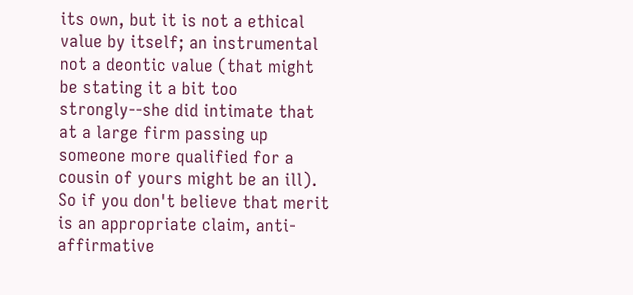its own, but it is not a ethical value by itself; an instrumental not a deontic value (that might be stating it a bit too strongly--she did intimate that at a large firm passing up someone more qualified for a cousin of yours might be an ill). So if you don't believe that merit is an appropriate claim, anti-affirmative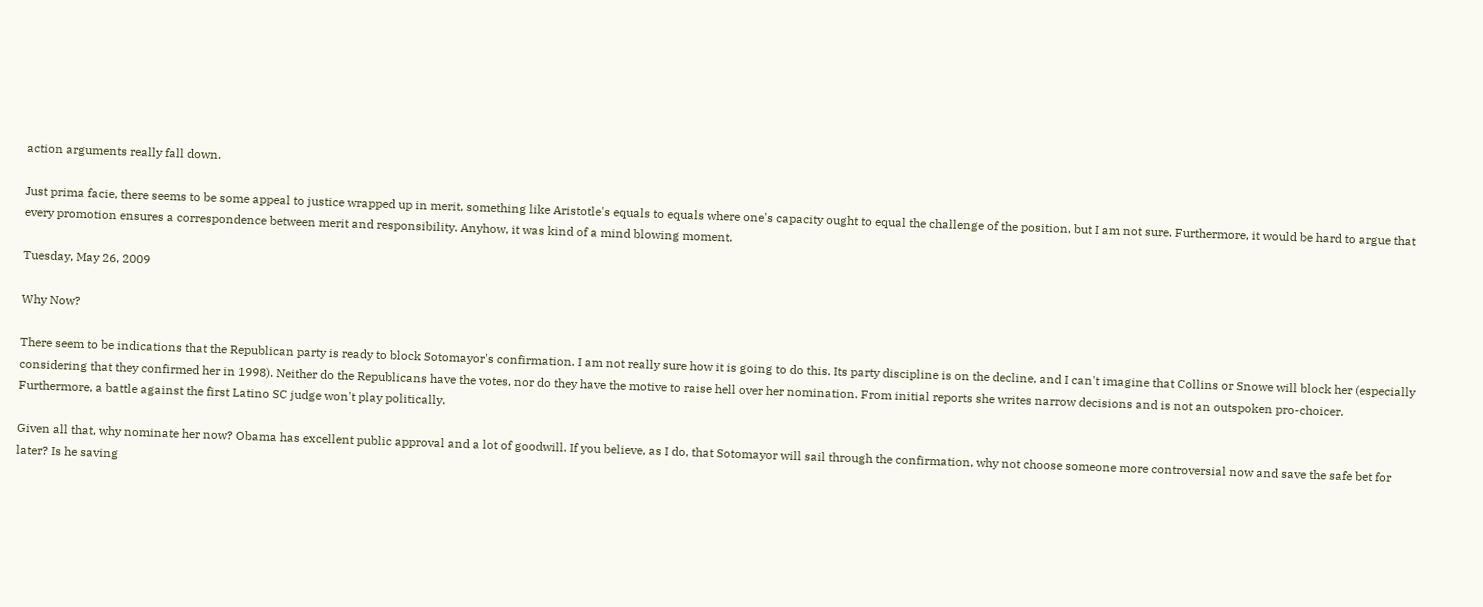action arguments really fall down.

Just prima facie, there seems to be some appeal to justice wrapped up in merit, something like Aristotle's equals to equals where one's capacity ought to equal the challenge of the position, but I am not sure. Furthermore, it would be hard to argue that every promotion ensures a correspondence between merit and responsibility. Anyhow, it was kind of a mind blowing moment.

Tuesday, May 26, 2009

Why Now?

There seem to be indications that the Republican party is ready to block Sotomayor's confirmation. I am not really sure how it is going to do this. Its party discipline is on the decline, and I can't imagine that Collins or Snowe will block her (especially considering that they confirmed her in 1998). Neither do the Republicans have the votes, nor do they have the motive to raise hell over her nomination. From initial reports she writes narrow decisions and is not an outspoken pro-choicer. Furthermore, a battle against the first Latino SC judge won't play politically.

Given all that, why nominate her now? Obama has excellent public approval and a lot of goodwill. If you believe, as I do, that Sotomayor will sail through the confirmation, why not choose someone more controversial now and save the safe bet for later? Is he saving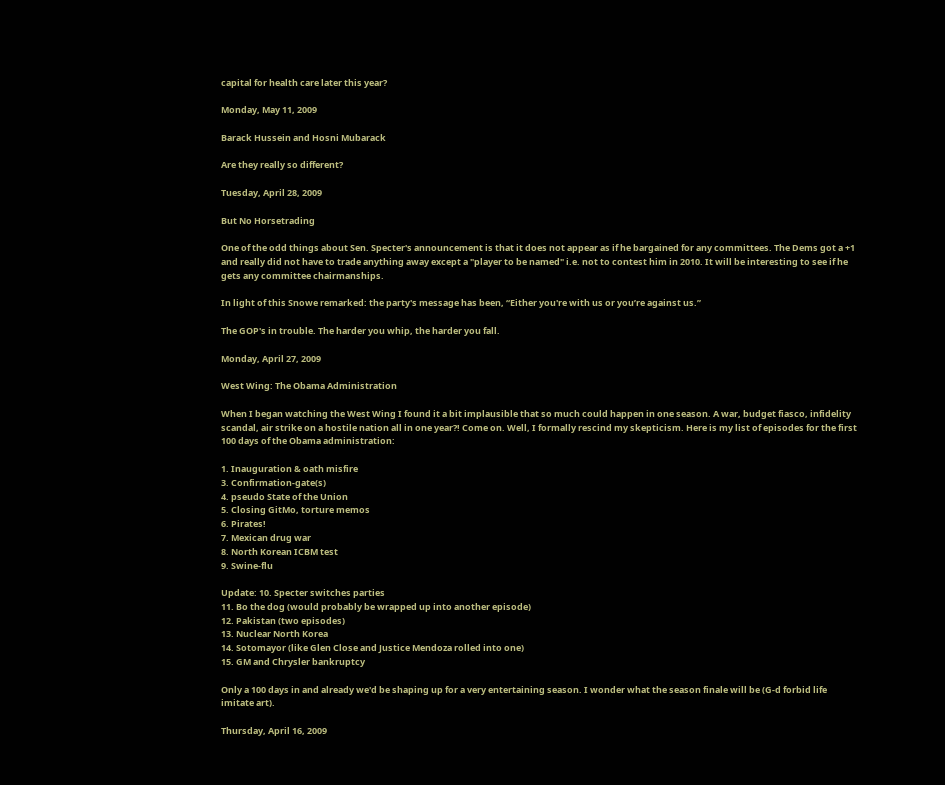capital for health care later this year?

Monday, May 11, 2009

Barack Hussein and Hosni Mubarack

Are they really so different?

Tuesday, April 28, 2009

But No Horsetrading

One of the odd things about Sen. Specter's announcement is that it does not appear as if he bargained for any committees. The Dems got a +1 and really did not have to trade anything away except a "player to be named" i.e. not to contest him in 2010. It will be interesting to see if he gets any committee chairmanships.

In light of this Snowe remarked: the party's message has been, “Either you're with us or you’re against us.”

The GOP's in trouble. The harder you whip, the harder you fall.

Monday, April 27, 2009

West Wing: The Obama Administration

When I began watching the West Wing I found it a bit implausible that so much could happen in one season. A war, budget fiasco, infidelity scandal, air strike on a hostile nation all in one year?! Come on. Well, I formally rescind my skepticism. Here is my list of episodes for the first 100 days of the Obama administration:

1. Inauguration & oath misfire
3. Confirmation-gate(s)
4. pseudo State of the Union
5. Closing GitMo, torture memos
6. Pirates!
7. Mexican drug war
8. North Korean ICBM test
9. Swine-flu

Update: 10. Specter switches parties
11. Bo the dog (would probably be wrapped up into another episode)
12. Pakistan (two episodes)
13. Nuclear North Korea
14. Sotomayor (like Glen Close and Justice Mendoza rolled into one)
15. GM and Chrysler bankruptcy

Only a 100 days in and already we'd be shaping up for a very entertaining season. I wonder what the season finale will be (G-d forbid life imitate art).

Thursday, April 16, 2009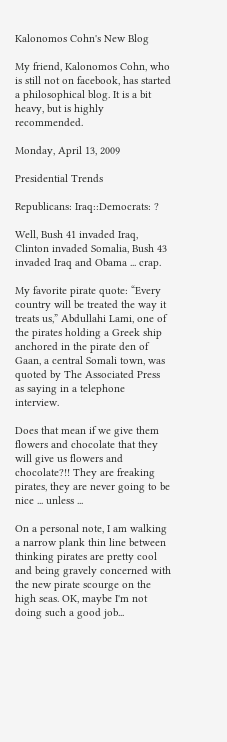Kalonomos Cohn's New Blog

My friend, Kalonomos Cohn, who is still not on facebook, has started a philosophical blog. It is a bit heavy, but is highly recommended.

Monday, April 13, 2009

Presidential Trends

Republicans: Iraq::Democrats: ?

Well, Bush 41 invaded Iraq, Clinton invaded Somalia, Bush 43 invaded Iraq and Obama ... crap.

My favorite pirate quote: “Every country will be treated the way it treats us,” Abdullahi Lami, one of the pirates holding a Greek ship anchored in the pirate den of Gaan, a central Somali town, was quoted by The Associated Press as saying in a telephone interview.

Does that mean if we give them flowers and chocolate that they will give us flowers and chocolate?!! They are freaking pirates, they are never going to be nice ... unless ...

On a personal note, I am walking a narrow plank thin line between thinking pirates are pretty cool and being gravely concerned with the new pirate scourge on the high seas. OK, maybe I'm not doing such a good job...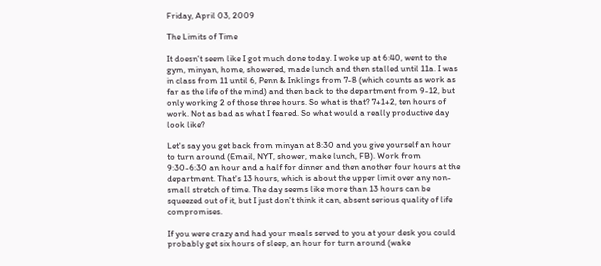Friday, April 03, 2009

The Limits of Time

It doesn't seem like I got much done today. I woke up at 6:40, went to the gym, minyan, home, showered, made lunch and then stalled until 11a. I was in class from 11 until 6, Penn & Inklings from 7-8 (which counts as work as far as the life of the mind) and then back to the department from 9-12, but only working 2 of those three hours. So what is that? 7+1+2, ten hours of work. Not as bad as what I feared. So what would a really productive day look like?

Let's say you get back from minyan at 8:30 and you give yourself an hour to turn around (Email, NYT, shower, make lunch, FB). Work from 9:30-6:30 an hour and a half for dinner and then another four hours at the department. That's 13 hours, which is about the upper limit over any non-small stretch of time. The day seems like more than 13 hours can be squeezed out of it, but I just don't think it can, absent serious quality of life compromises.

If you were crazy and had your meals served to you at your desk you could probably get six hours of sleep, an hour for turn around (wake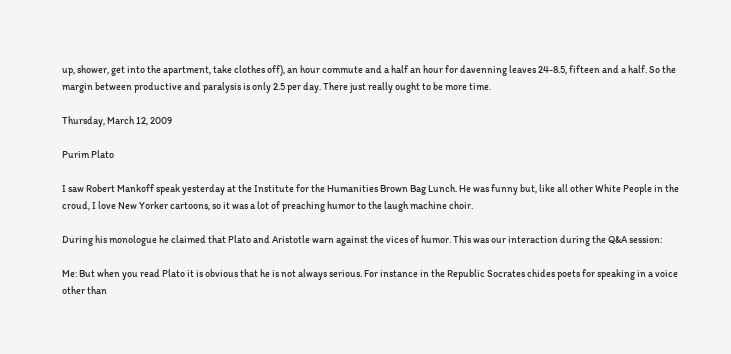up, shower, get into the apartment, take clothes off), an hour commute and a half an hour for davenning leaves 24-8.5, fifteen and a half. So the margin between productive and paralysis is only 2.5 per day. There just really ought to be more time.

Thursday, March 12, 2009

Purim Plato

I saw Robert Mankoff speak yesterday at the Institute for the Humanities Brown Bag Lunch. He was funny but, like all other White People in the croud, I love New Yorker cartoons, so it was a lot of preaching humor to the laugh machine choir.

During his monologue he claimed that Plato and Aristotle warn against the vices of humor. This was our interaction during the Q&A session:

Me: But when you read Plato it is obvious that he is not always serious. For instance in the Republic Socrates chides poets for speaking in a voice other than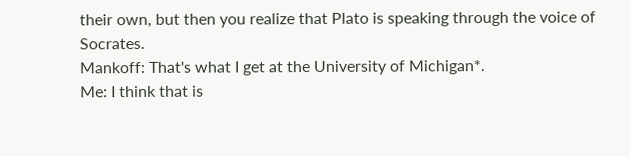their own, but then you realize that Plato is speaking through the voice of Socrates.
Mankoff: That's what I get at the University of Michigan*.
Me: I think that is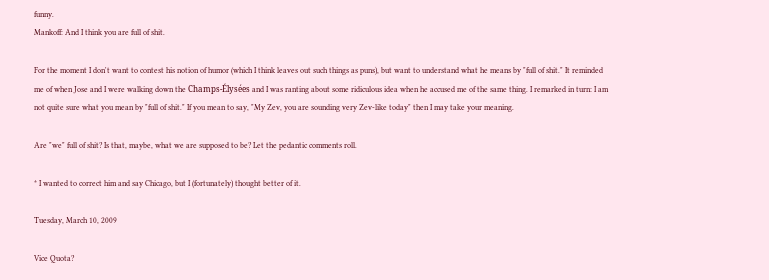funny.
Mankoff: And I think you are full of shit.

For the moment I don't want to contest his notion of humor (which I think leaves out such things as puns), but want to understand what he means by "full of shit." It reminded me of when Jose and I were walking down the Champs-Élysées and I was ranting about some ridiculous idea when he accused me of the same thing. I remarked in turn: I am not quite sure what you mean by "full of shit." If you mean to say, "My Zev, you are sounding very Zev-like today" then I may take your meaning.

Are "we" full of shit? Is that, maybe, what we are supposed to be? Let the pedantic comments roll.

* I wanted to correct him and say Chicago, but I (fortunately) thought better of it.

Tuesday, March 10, 2009

Vice Quota?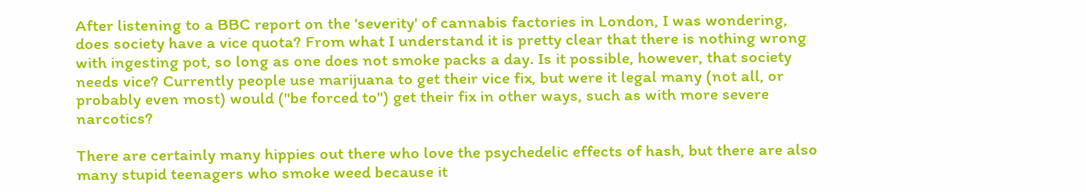After listening to a BBC report on the 'severity' of cannabis factories in London, I was wondering, does society have a vice quota? From what I understand it is pretty clear that there is nothing wrong with ingesting pot, so long as one does not smoke packs a day. Is it possible, however, that society needs vice? Currently people use marijuana to get their vice fix, but were it legal many (not all, or probably even most) would ("be forced to") get their fix in other ways, such as with more severe narcotics?

There are certainly many hippies out there who love the psychedelic effects of hash, but there are also many stupid teenagers who smoke weed because it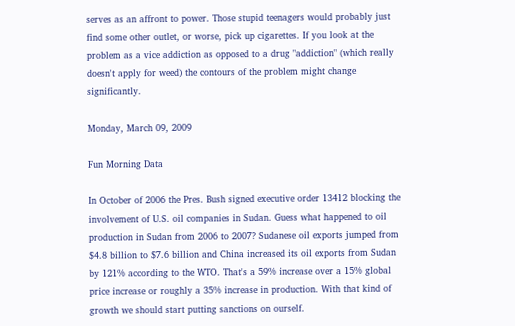serves as an affront to power. Those stupid teenagers would probably just find some other outlet, or worse, pick up cigarettes. If you look at the problem as a vice addiction as opposed to a drug "addiction" (which really doesn't apply for weed) the contours of the problem might change significantly.

Monday, March 09, 2009

Fun Morning Data

In October of 2006 the Pres. Bush signed executive order 13412 blocking the involvement of U.S. oil companies in Sudan. Guess what happened to oil production in Sudan from 2006 to 2007? Sudanese oil exports jumped from $4.8 billion to $7.6 billion and China increased its oil exports from Sudan by 121% according to the WTO. That's a 59% increase over a 15% global price increase or roughly a 35% increase in production. With that kind of growth we should start putting sanctions on ourself.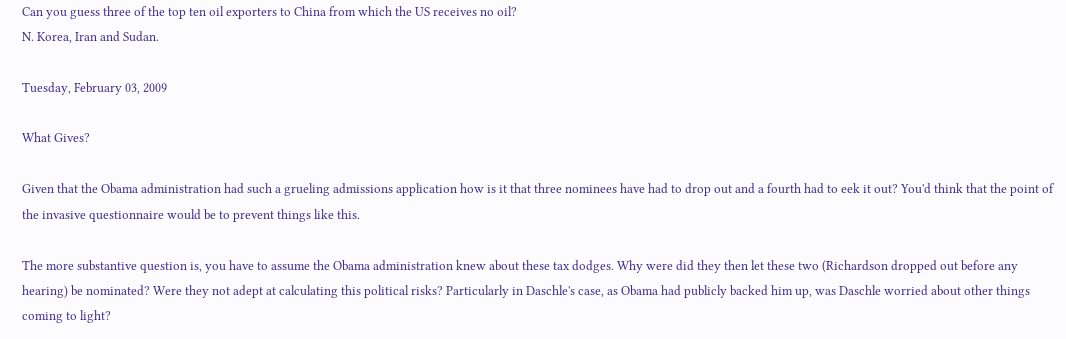Can you guess three of the top ten oil exporters to China from which the US receives no oil?
N. Korea, Iran and Sudan.

Tuesday, February 03, 2009

What Gives?

Given that the Obama administration had such a grueling admissions application how is it that three nominees have had to drop out and a fourth had to eek it out? You'd think that the point of the invasive questionnaire would be to prevent things like this.

The more substantive question is, you have to assume the Obama administration knew about these tax dodges. Why were did they then let these two (Richardson dropped out before any hearing) be nominated? Were they not adept at calculating this political risks? Particularly in Daschle's case, as Obama had publicly backed him up, was Daschle worried about other things coming to light?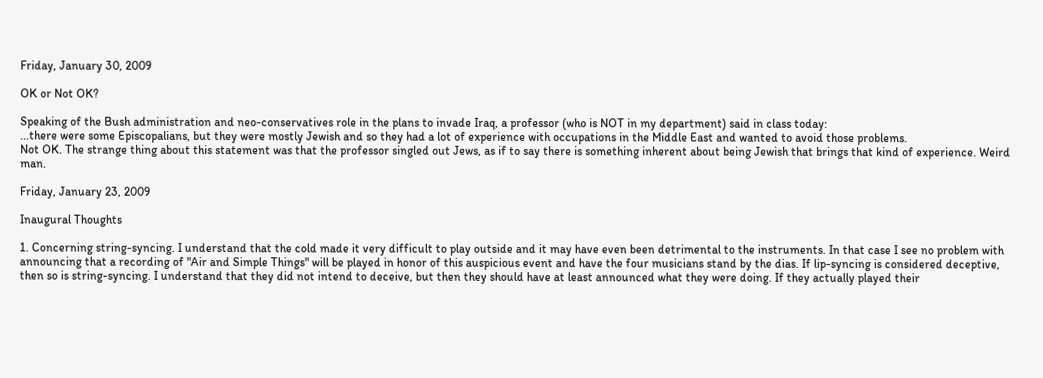Friday, January 30, 2009

OK or Not OK?

Speaking of the Bush administration and neo-conservatives role in the plans to invade Iraq, a professor (who is NOT in my department) said in class today:
...there were some Episcopalians, but they were mostly Jewish and so they had a lot of experience with occupations in the Middle East and wanted to avoid those problems.
Not OK. The strange thing about this statement was that the professor singled out Jews, as if to say there is something inherent about being Jewish that brings that kind of experience. Weird man.

Friday, January 23, 2009

Inaugural Thoughts

1. Concerning string-syncing. I understand that the cold made it very difficult to play outside and it may have even been detrimental to the instruments. In that case I see no problem with announcing that a recording of "Air and Simple Things" will be played in honor of this auspicious event and have the four musicians stand by the dias. If lip-syncing is considered deceptive, then so is string-syncing. I understand that they did not intend to deceive, but then they should have at least announced what they were doing. If they actually played their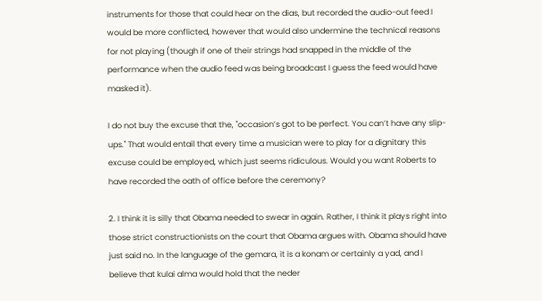instruments for those that could hear on the dias, but recorded the audio-out feed I would be more conflicted, however that would also undermine the technical reasons for not playing (though if one of their strings had snapped in the middle of the performance when the audio feed was being broadcast I guess the feed would have masked it).

I do not buy the excuse that the, "occasion’s got to be perfect. You can’t have any slip-ups." That would entail that every time a musician were to play for a dignitary this excuse could be employed, which just seems ridiculous. Would you want Roberts to have recorded the oath of office before the ceremony?

2. I think it is silly that Obama needed to swear in again. Rather, I think it plays right into those strict constructionists on the court that Obama argues with. Obama should have just said no. In the language of the gemara, it is a konam or certainly a yad, and I believe that kulai alma would hold that the neder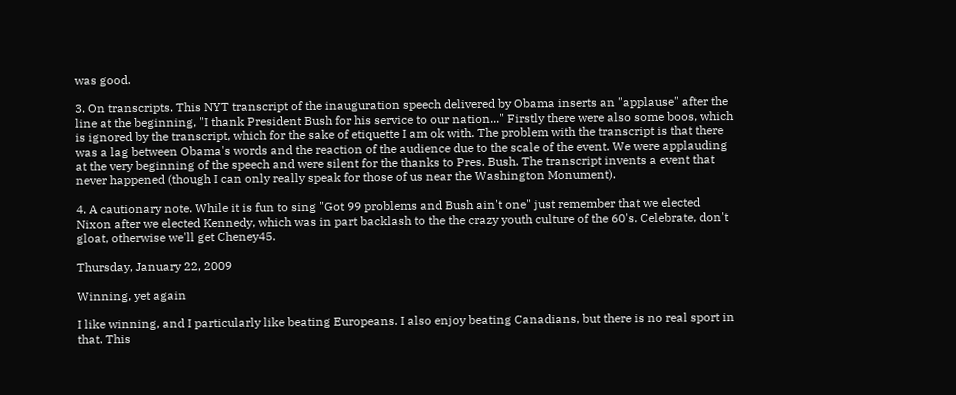was good.

3. On transcripts. This NYT transcript of the inauguration speech delivered by Obama inserts an "applause" after the line at the beginning, "I thank President Bush for his service to our nation..." Firstly there were also some boos, which is ignored by the transcript, which for the sake of etiquette I am ok with. The problem with the transcript is that there was a lag between Obama's words and the reaction of the audience due to the scale of the event. We were applauding at the very beginning of the speech and were silent for the thanks to Pres. Bush. The transcript invents a event that never happened (though I can only really speak for those of us near the Washington Monument).

4. A cautionary note. While it is fun to sing "Got 99 problems and Bush ain't one" just remember that we elected Nixon after we elected Kennedy, which was in part backlash to the the crazy youth culture of the 60's. Celebrate, don't gloat, otherwise we'll get Cheney45.

Thursday, January 22, 2009

Winning, yet again

I like winning, and I particularly like beating Europeans. I also enjoy beating Canadians, but there is no real sport in that. This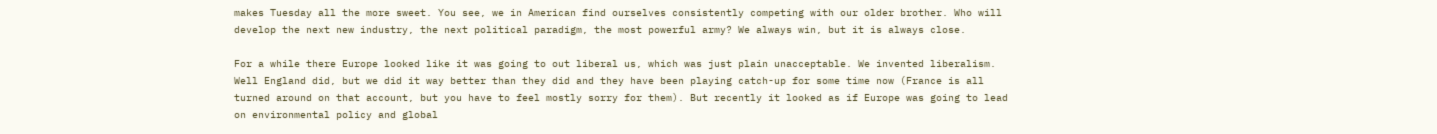makes Tuesday all the more sweet. You see, we in American find ourselves consistently competing with our older brother. Who will develop the next new industry, the next political paradigm, the most powerful army? We always win, but it is always close.

For a while there Europe looked like it was going to out liberal us, which was just plain unacceptable. We invented liberalism. Well England did, but we did it way better than they did and they have been playing catch-up for some time now (France is all turned around on that account, but you have to feel mostly sorry for them). But recently it looked as if Europe was going to lead on environmental policy and global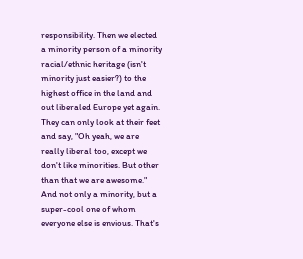responsibility. Then we elected a minority person of a minority racial/ethnic heritage (isn't minority just easier?) to the highest office in the land and out liberaled Europe yet again. They can only look at their feet and say, "Oh yeah, we are really liberal too, except we don't like minorities. But other than that we are awesome." And not only a minority, but a super-cool one of whom everyone else is envious. That's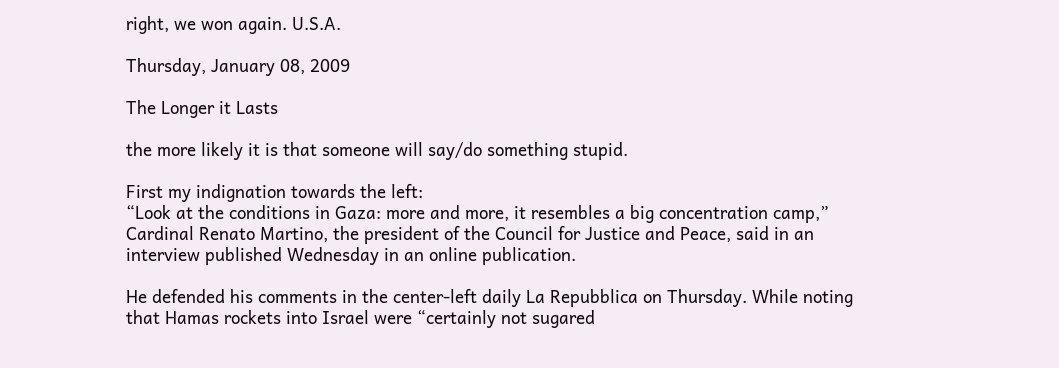right, we won again. U.S.A.

Thursday, January 08, 2009

The Longer it Lasts

the more likely it is that someone will say/do something stupid.

First my indignation towards the left:
“Look at the conditions in Gaza: more and more, it resembles a big concentration camp,” Cardinal Renato Martino, the president of the Council for Justice and Peace, said in an interview published Wednesday in an online publication.

He defended his comments in the center-left daily La Repubblica on Thursday. While noting that Hamas rockets into Israel were “certainly not sugared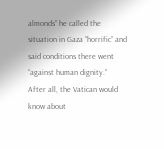almonds” he called the situation in Gaza “horrific” and said conditions there went “against human dignity.”
After all, the Vatican would know about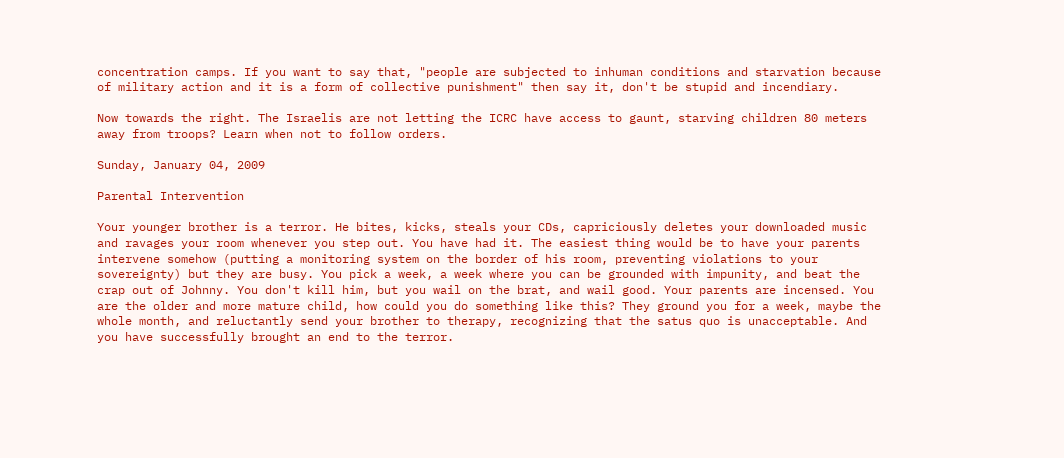concentration camps. If you want to say that, "people are subjected to inhuman conditions and starvation because of military action and it is a form of collective punishment" then say it, don't be stupid and incendiary.

Now towards the right. The Israelis are not letting the ICRC have access to gaunt, starving children 80 meters away from troops? Learn when not to follow orders.

Sunday, January 04, 2009

Parental Intervention

Your younger brother is a terror. He bites, kicks, steals your CDs, capriciously deletes your downloaded music and ravages your room whenever you step out. You have had it. The easiest thing would be to have your parents intervene somehow (putting a monitoring system on the border of his room, preventing violations to your sovereignty) but they are busy. You pick a week, a week where you can be grounded with impunity, and beat the crap out of Johnny. You don't kill him, but you wail on the brat, and wail good. Your parents are incensed. You are the older and more mature child, how could you do something like this? They ground you for a week, maybe the whole month, and reluctantly send your brother to therapy, recognizing that the satus quo is unacceptable. And you have successfully brought an end to the terror.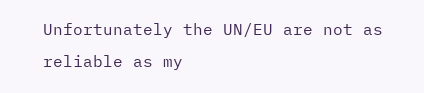Unfortunately the UN/EU are not as reliable as my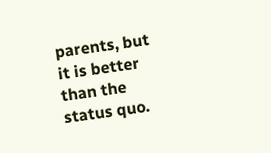parents, but it is better than the status quo.